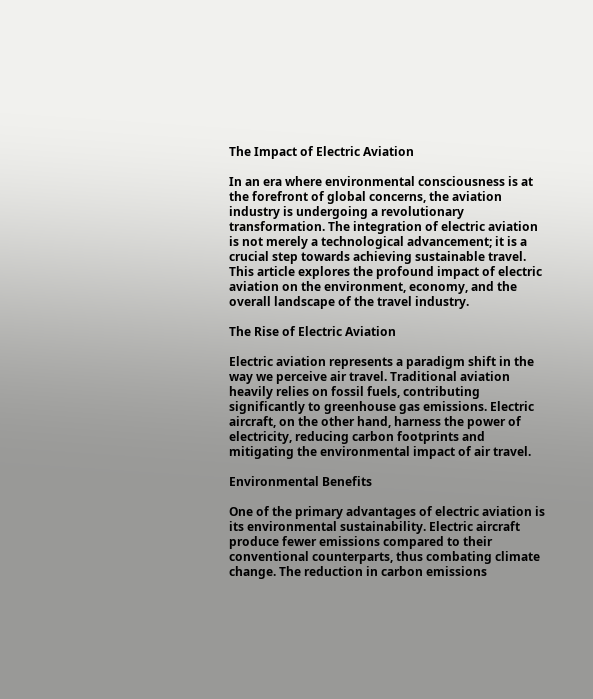The Impact of Electric Aviation

In an era where environmental consciousness is at the forefront of global concerns, the aviation industry is undergoing a revolutionary transformation. The integration of electric aviation is not merely a technological advancement; it is a crucial step towards achieving sustainable travel. This article explores the profound impact of electric aviation on the environment, economy, and the overall landscape of the travel industry.

The Rise of Electric Aviation

Electric aviation represents a paradigm shift in the way we perceive air travel. Traditional aviation heavily relies on fossil fuels, contributing significantly to greenhouse gas emissions. Electric aircraft, on the other hand, harness the power of electricity, reducing carbon footprints and mitigating the environmental impact of air travel.

Environmental Benefits

One of the primary advantages of electric aviation is its environmental sustainability. Electric aircraft produce fewer emissions compared to their conventional counterparts, thus combating climate change. The reduction in carbon emissions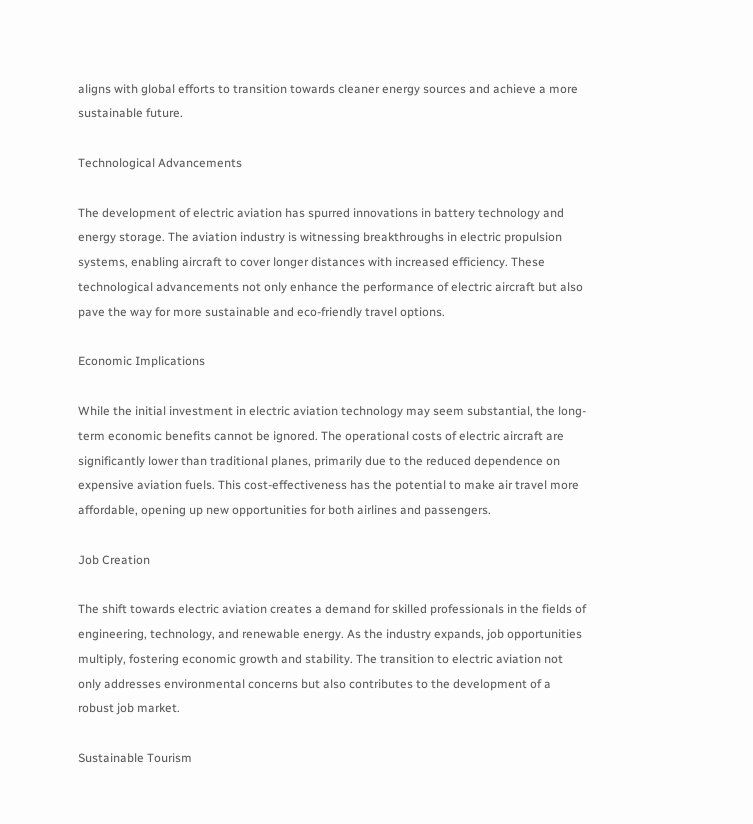aligns with global efforts to transition towards cleaner energy sources and achieve a more sustainable future.

Technological Advancements

The development of electric aviation has spurred innovations in battery technology and energy storage. The aviation industry is witnessing breakthroughs in electric propulsion systems, enabling aircraft to cover longer distances with increased efficiency. These technological advancements not only enhance the performance of electric aircraft but also pave the way for more sustainable and eco-friendly travel options.

Economic Implications

While the initial investment in electric aviation technology may seem substantial, the long-term economic benefits cannot be ignored. The operational costs of electric aircraft are significantly lower than traditional planes, primarily due to the reduced dependence on expensive aviation fuels. This cost-effectiveness has the potential to make air travel more affordable, opening up new opportunities for both airlines and passengers.

Job Creation

The shift towards electric aviation creates a demand for skilled professionals in the fields of engineering, technology, and renewable energy. As the industry expands, job opportunities multiply, fostering economic growth and stability. The transition to electric aviation not only addresses environmental concerns but also contributes to the development of a robust job market.

Sustainable Tourism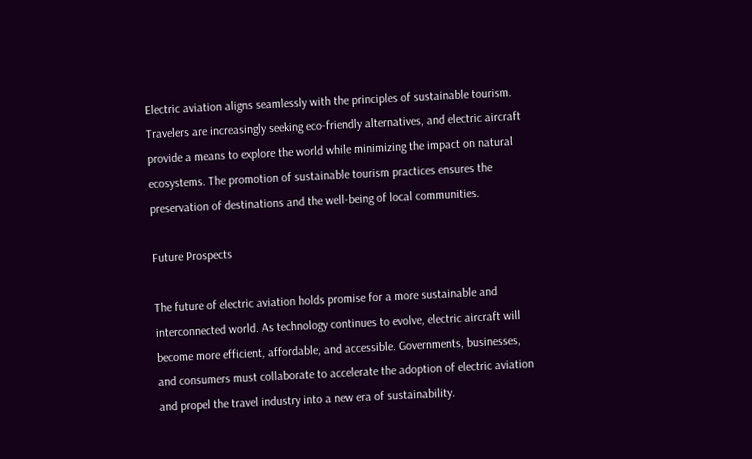Electric aviation aligns seamlessly with the principles of sustainable tourism. Travelers are increasingly seeking eco-friendly alternatives, and electric aircraft provide a means to explore the world while minimizing the impact on natural ecosystems. The promotion of sustainable tourism practices ensures the preservation of destinations and the well-being of local communities.

Future Prospects

The future of electric aviation holds promise for a more sustainable and interconnected world. As technology continues to evolve, electric aircraft will become more efficient, affordable, and accessible. Governments, businesses, and consumers must collaborate to accelerate the adoption of electric aviation and propel the travel industry into a new era of sustainability.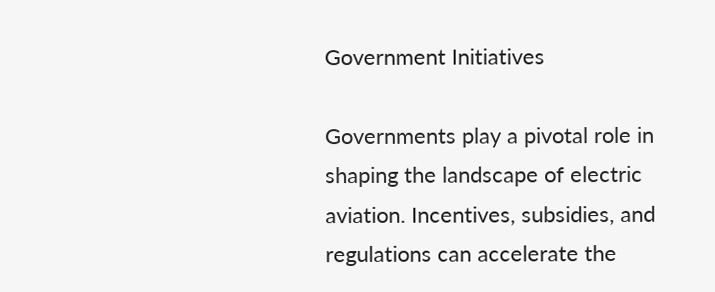Government Initiatives

Governments play a pivotal role in shaping the landscape of electric aviation. Incentives, subsidies, and regulations can accelerate the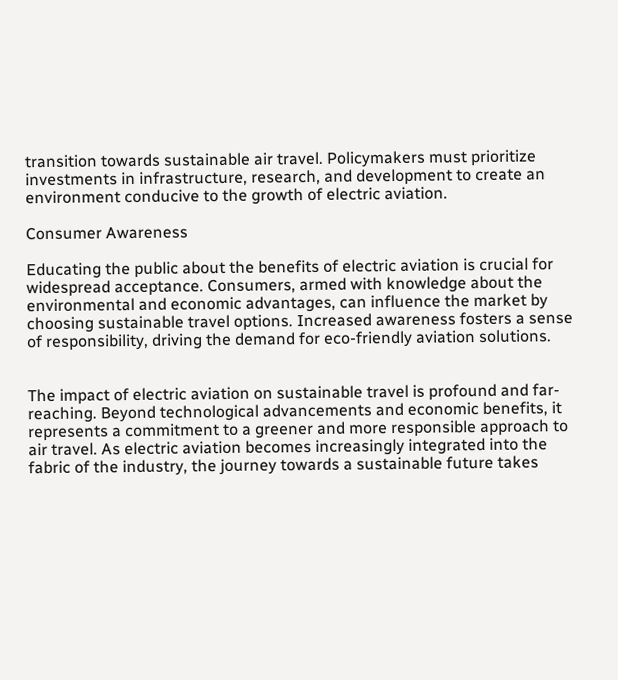transition towards sustainable air travel. Policymakers must prioritize investments in infrastructure, research, and development to create an environment conducive to the growth of electric aviation.

Consumer Awareness

Educating the public about the benefits of electric aviation is crucial for widespread acceptance. Consumers, armed with knowledge about the environmental and economic advantages, can influence the market by choosing sustainable travel options. Increased awareness fosters a sense of responsibility, driving the demand for eco-friendly aviation solutions.


The impact of electric aviation on sustainable travel is profound and far-reaching. Beyond technological advancements and economic benefits, it represents a commitment to a greener and more responsible approach to air travel. As electric aviation becomes increasingly integrated into the fabric of the industry, the journey towards a sustainable future takes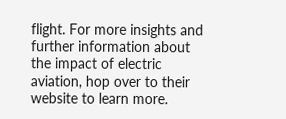flight. For more insights and further information about the impact of electric aviation, hop over to their website to learn more.